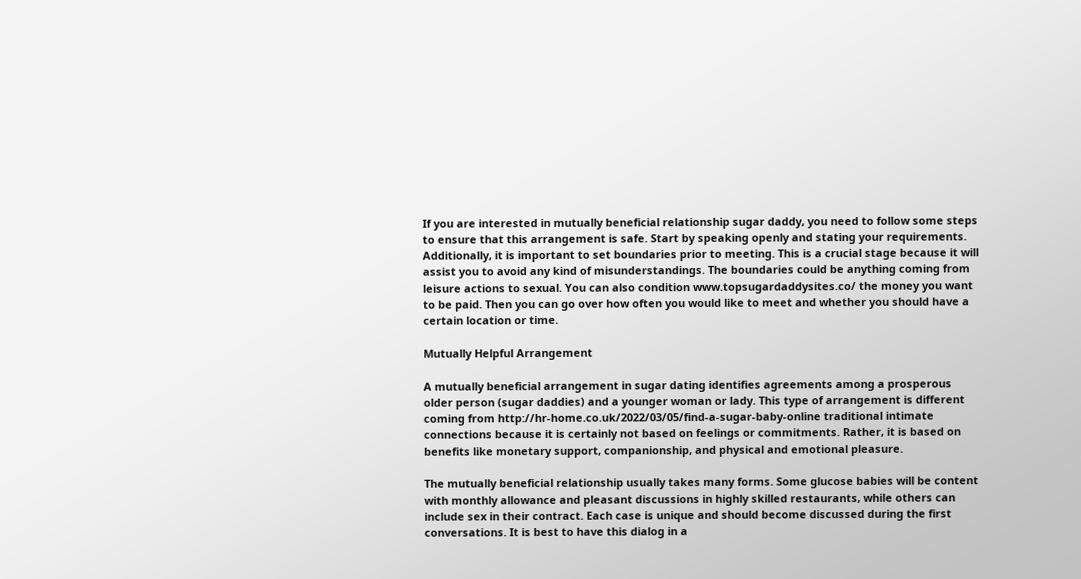If you are interested in mutually beneficial relationship sugar daddy, you need to follow some steps to ensure that this arrangement is safe. Start by speaking openly and stating your requirements. Additionally, it is important to set boundaries prior to meeting. This is a crucial stage because it will assist you to avoid any kind of misunderstandings. The boundaries could be anything coming from leisure actions to sexual. You can also condition www.topsugardaddysites.co/ the money you want to be paid. Then you can go over how often you would like to meet and whether you should have a certain location or time.

Mutually Helpful Arrangement

A mutually beneficial arrangement in sugar dating identifies agreements among a prosperous older person (sugar daddies) and a younger woman or lady. This type of arrangement is different coming from http://hr-home.co.uk/2022/03/05/find-a-sugar-baby-online traditional intimate connections because it is certainly not based on feelings or commitments. Rather, it is based on benefits like monetary support, companionship, and physical and emotional pleasure.

The mutually beneficial relationship usually takes many forms. Some glucose babies will be content with monthly allowance and pleasant discussions in highly skilled restaurants, while others can include sex in their contract. Each case is unique and should become discussed during the first conversations. It is best to have this dialog in a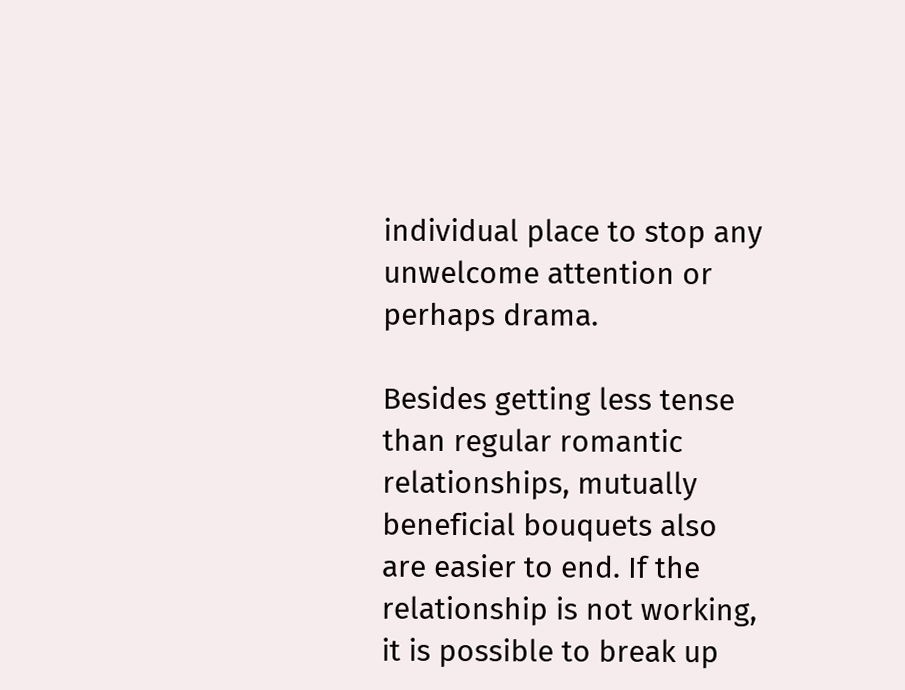individual place to stop any unwelcome attention or perhaps drama.

Besides getting less tense than regular romantic relationships, mutually beneficial bouquets also are easier to end. If the relationship is not working, it is possible to break up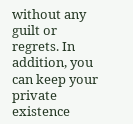without any guilt or regrets. In addition, you can keep your private existence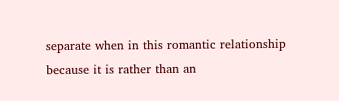separate when in this romantic relationship because it is rather than an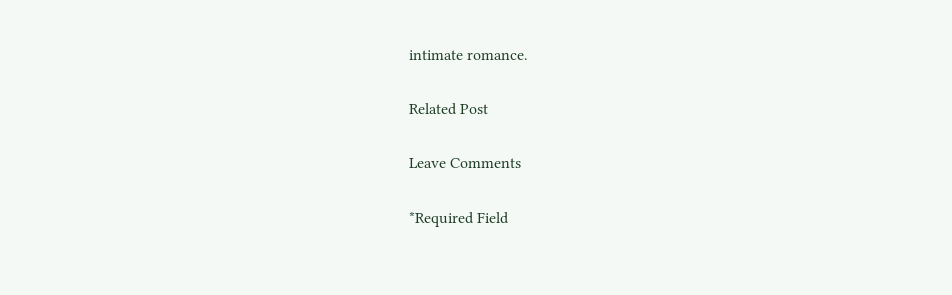intimate romance.

Related Post

Leave Comments

*Required Field